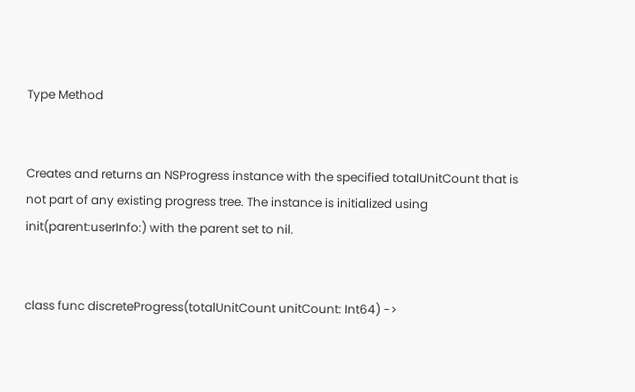Type Method


Creates and returns an NSProgress instance with the specified totalUnitCount that is not part of any existing progress tree. The instance is initialized using init(parent:userInfo:) with the parent set to nil.


class func discreteProgress(totalUnitCount unitCount: Int64) ->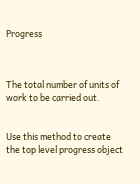Progress



The total number of units of work to be carried out.


Use this method to create the top level progress object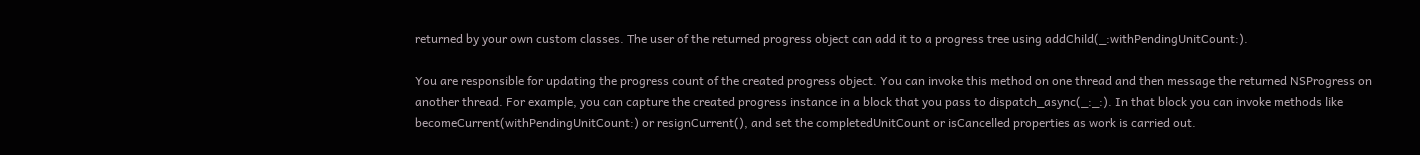returned by your own custom classes. The user of the returned progress object can add it to a progress tree using addChild(_:withPendingUnitCount:).

You are responsible for updating the progress count of the created progress object. You can invoke this method on one thread and then message the returned NSProgress on another thread. For example, you can capture the created progress instance in a block that you pass to dispatch_async(_:_:). In that block you can invoke methods like becomeCurrent(withPendingUnitCount:) or resignCurrent(), and set the completedUnitCount or isCancelled properties as work is carried out.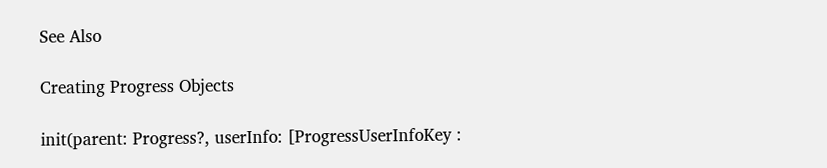See Also

Creating Progress Objects

init(parent: Progress?, userInfo: [ProgressUserInfoKey :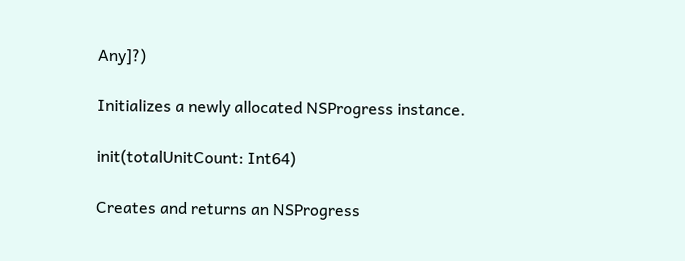Any]?)

Initializes a newly allocated NSProgress instance.

init(totalUnitCount: Int64)

Creates and returns an NSProgress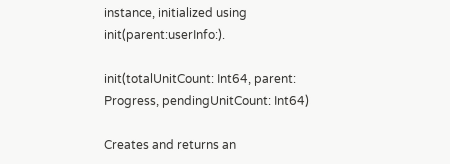instance, initialized using init(parent:userInfo:).

init(totalUnitCount: Int64, parent: Progress, pendingUnitCount: Int64)

Creates and returns an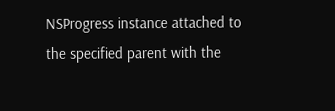NSProgress instance attached to the specified parent with the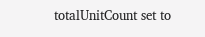totalUnitCount set to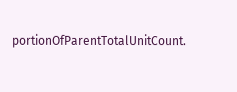portionOfParentTotalUnitCount.